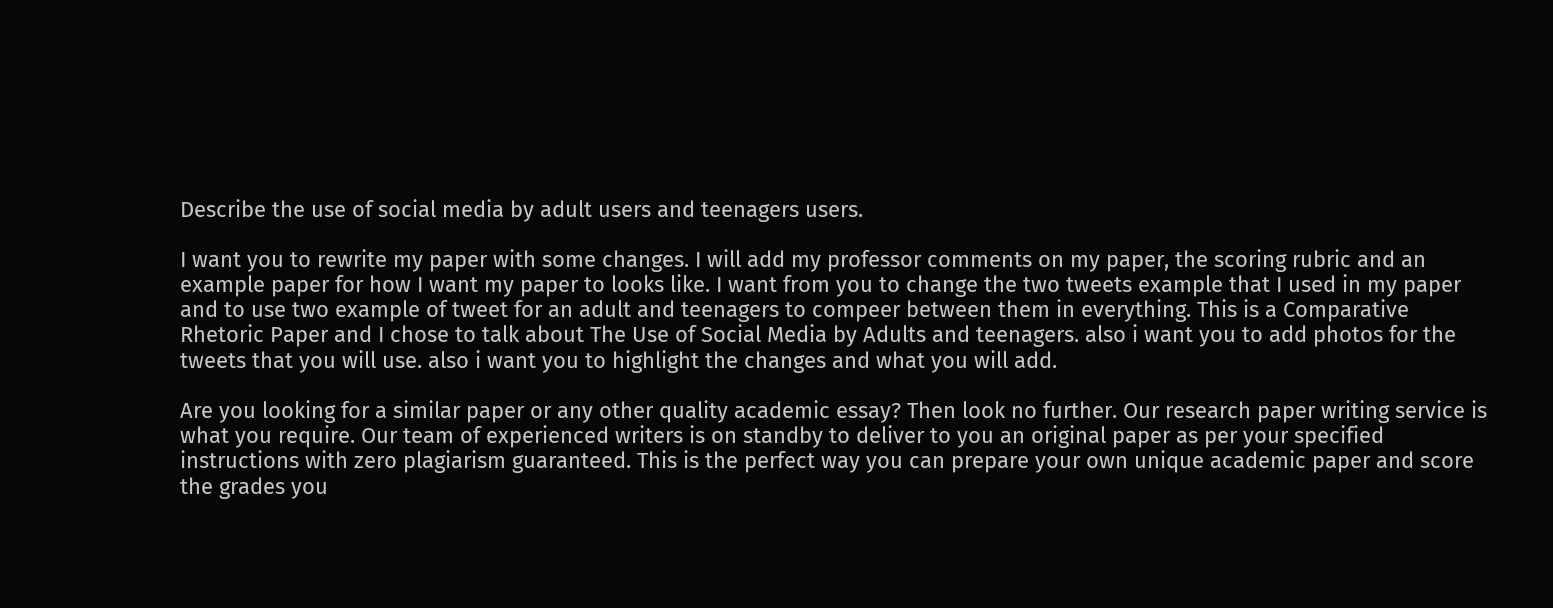Describe the use of social media by adult users and teenagers users.

I want you to rewrite my paper with some changes. I will add my professor comments on my paper, the scoring rubric and an example paper for how I want my paper to looks like. I want from you to change the two tweets example that I used in my paper and to use two example of tweet for an adult and teenagers to compeer between them in everything. This is a Comparative Rhetoric Paper and I chose to talk about The Use of Social Media by Adults and teenagers. also i want you to add photos for the tweets that you will use. also i want you to highlight the changes and what you will add.

Are you looking for a similar paper or any other quality academic essay? Then look no further. Our research paper writing service is what you require. Our team of experienced writers is on standby to deliver to you an original paper as per your specified instructions with zero plagiarism guaranteed. This is the perfect way you can prepare your own unique academic paper and score the grades you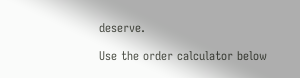deserve.

Use the order calculator below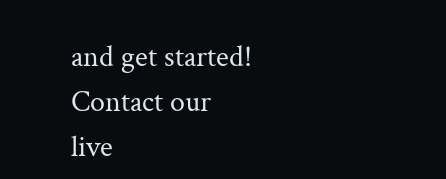and get started! Contact our live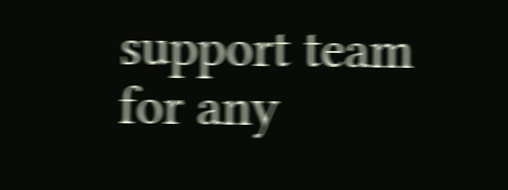support team for any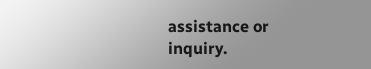assistance or inquiry.